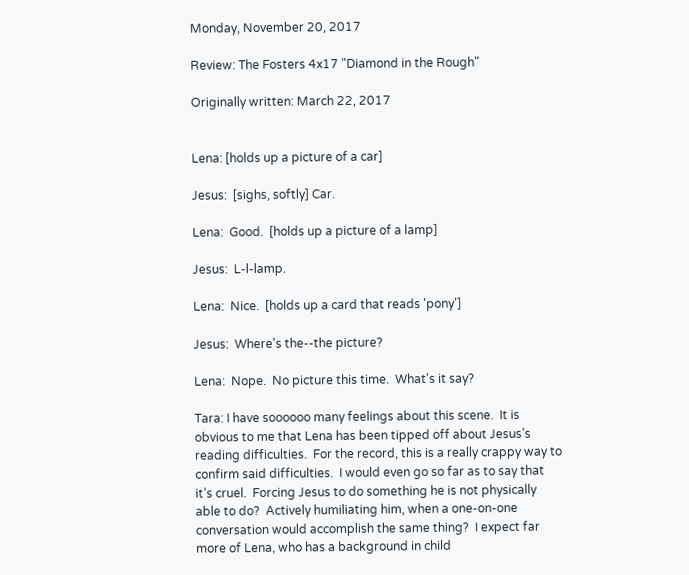Monday, November 20, 2017

Review: The Fosters 4x17 "Diamond in the Rough"

Originally written: March 22, 2017


Lena: [holds up a picture of a car]

Jesus:  [sighs, softly] Car.

Lena:  Good.  [holds up a picture of a lamp]

Jesus:  L-l-lamp.

Lena:  Nice.  [holds up a card that reads 'pony']

Jesus:  Where's the--the picture?

Lena:  Nope.  No picture this time.  What's it say?

Tara: I have soooooo many feelings about this scene.  It is obvious to me that Lena has been tipped off about Jesus’s reading difficulties.  For the record, this is a really crappy way to confirm said difficulties.  I would even go so far as to say that it’s cruel.  Forcing Jesus to do something he is not physically able to do?  Actively humiliating him, when a one-on-one conversation would accomplish the same thing?  I expect far more of Lena, who has a background in child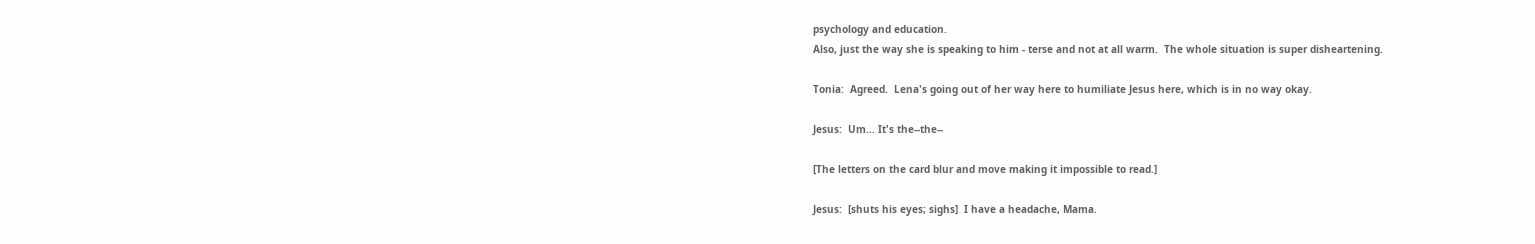psychology and education.
Also, just the way she is speaking to him - terse and not at all warm.  The whole situation is super disheartening.

Tonia:  Agreed.  Lena's going out of her way here to humiliate Jesus here, which is in no way okay.

Jesus:  Um... It's the--the--

[The letters on the card blur and move making it impossible to read.]

Jesus:  [shuts his eyes; sighs]  I have a headache, Mama.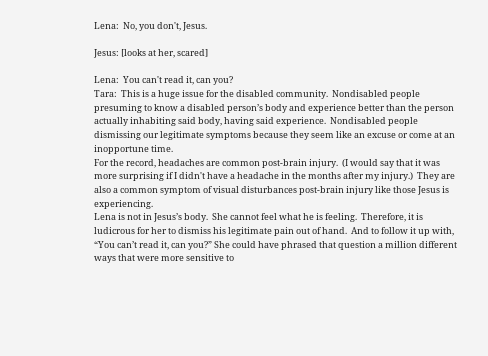Lena:  No, you don't, Jesus.

Jesus: [looks at her, scared]

Lena:  You can't read it, can you?
Tara:  This is a huge issue for the disabled community.  Nondisabled people presuming to know a disabled person’s body and experience better than the person actually inhabiting said body, having said experience.  Nondisabled people dismissing our legitimate symptoms because they seem like an excuse or come at an inopportune time.
For the record, headaches are common post-brain injury.  (I would say that it was more surprising if I didn't have a headache in the months after my injury.)  They are also a common symptom of visual disturbances post-brain injury like those Jesus is experiencing.
Lena is not in Jesus’s body.  She cannot feel what he is feeling.  Therefore, it is ludicrous for her to dismiss his legitimate pain out of hand.  And to follow it up with, “You can’t read it, can you?” She could have phrased that question a million different ways that were more sensitive to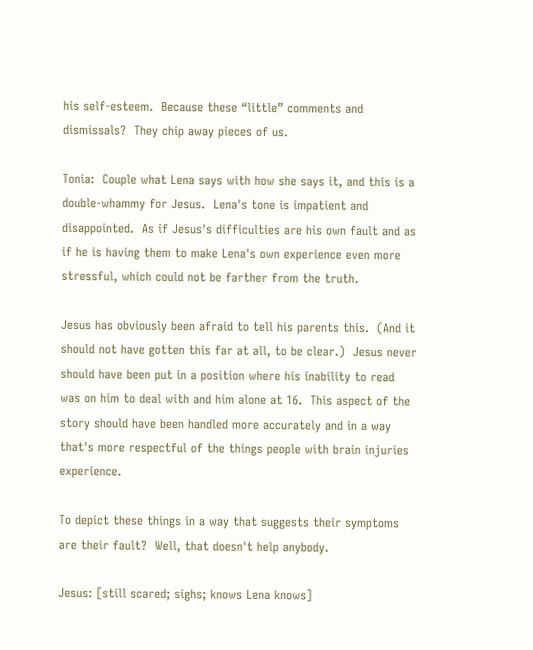his self-esteem.  Because these “little” comments and dismissals?  They chip away pieces of us.

Tonia:  Couple what Lena says with how she says it, and this is a double-whammy for Jesus.  Lena's tone is impatient and disappointed.  As if Jesus's difficulties are his own fault and as if he is having them to make Lena's own experience even more stressful, which could not be farther from the truth.

Jesus has obviously been afraid to tell his parents this.  (And it should not have gotten this far at all, to be clear.)  Jesus never should have been put in a position where his inability to read was on him to deal with and him alone at 16.  This aspect of the story should have been handled more accurately and in a way that's more respectful of the things people with brain injuries experience.

To depict these things in a way that suggests their symptoms are their fault?  Well, that doesn't help anybody.

Jesus: [still scared; sighs; knows Lena knows]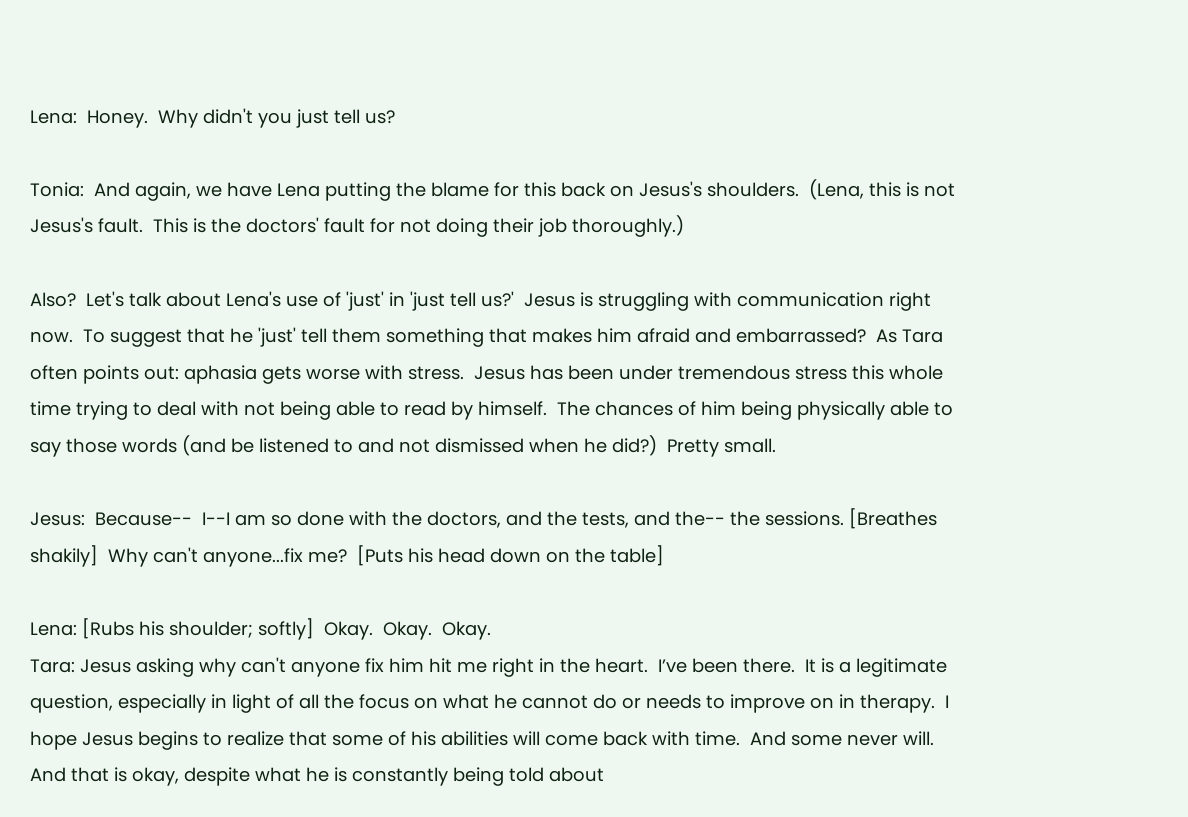Lena:  Honey.  Why didn't you just tell us?

Tonia:  And again, we have Lena putting the blame for this back on Jesus's shoulders.  (Lena, this is not Jesus's fault.  This is the doctors' fault for not doing their job thoroughly.)

Also?  Let's talk about Lena's use of 'just' in 'just tell us?'  Jesus is struggling with communication right now.  To suggest that he 'just' tell them something that makes him afraid and embarrassed?  As Tara often points out: aphasia gets worse with stress.  Jesus has been under tremendous stress this whole time trying to deal with not being able to read by himself.  The chances of him being physically able to say those words (and be listened to and not dismissed when he did?)  Pretty small.

Jesus:  Because--  I--I am so done with the doctors, and the tests, and the-- the sessions. [Breathes shakily]  Why can't anyone...fix me?  [Puts his head down on the table]

Lena: [Rubs his shoulder; softly]  Okay.  Okay.  Okay.
Tara: Jesus asking why can't anyone fix him hit me right in the heart.  I’ve been there.  It is a legitimate question, especially in light of all the focus on what he cannot do or needs to improve on in therapy.  I hope Jesus begins to realize that some of his abilities will come back with time.  And some never will.  And that is okay, despite what he is constantly being told about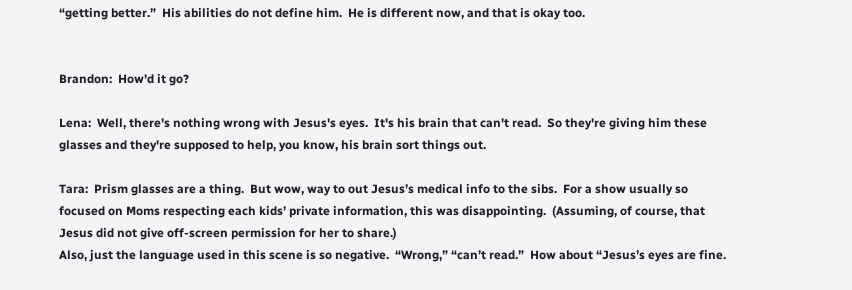“getting better.”  His abilities do not define him.  He is different now, and that is okay too.


Brandon:  How'd it go?

Lena:  Well, there's nothing wrong with Jesus's eyes.  It's his brain that can't read.  So they're giving him these glasses and they're supposed to help, you know, his brain sort things out.

Tara:  Prism glasses are a thing.  But wow, way to out Jesus’s medical info to the sibs.  For a show usually so focused on Moms respecting each kids’ private information, this was disappointing.  (Assuming, of course, that Jesus did not give off-screen permission for her to share.)
Also, just the language used in this scene is so negative.  “Wrong,” “can’t read.”  How about “Jesus’s eyes are fine.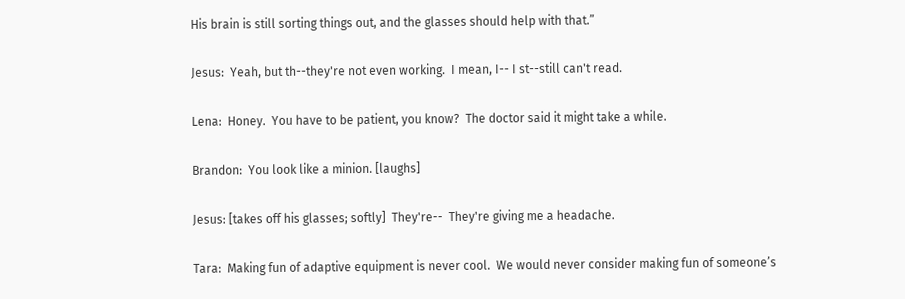His brain is still sorting things out, and the glasses should help with that.”

Jesus:  Yeah, but th--they're not even working.  I mean, I-- I st--still can't read.

Lena:  Honey.  You have to be patient, you know?  The doctor said it might take a while.

Brandon:  You look like a minion. [laughs]

Jesus: [takes off his glasses; softly]  They're--  They're giving me a headache.

Tara:  Making fun of adaptive equipment is never cool.  We would never consider making fun of someone’s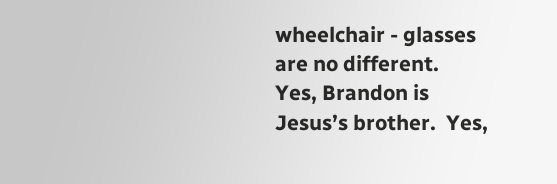wheelchair - glasses are no different.
Yes, Brandon is Jesus’s brother.  Yes,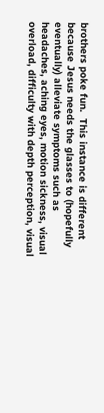brothers poke fun.  This instance is different because Jesus needs the glasses to (hopefully eventually) alleviate symptoms such as headaches, aching eyes, motion sickness, visual overload, difficulty with depth perception, visual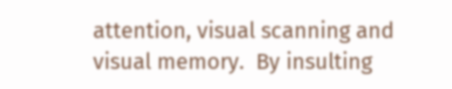attention, visual scanning and visual memory.  By insulting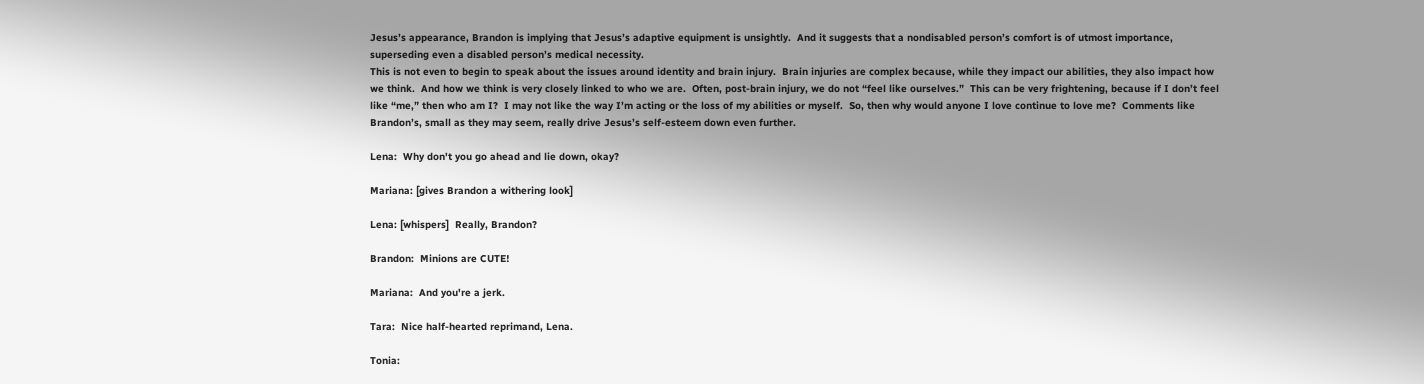Jesus’s appearance, Brandon is implying that Jesus’s adaptive equipment is unsightly.  And it suggests that a nondisabled person’s comfort is of utmost importance, superseding even a disabled person’s medical necessity.
This is not even to begin to speak about the issues around identity and brain injury.  Brain injuries are complex because, while they impact our abilities, they also impact how we think.  And how we think is very closely linked to who we are.  Often, post-brain injury, we do not “feel like ourselves.”  This can be very frightening, because if I don’t feel like “me,” then who am I?  I may not like the way I’m acting or the loss of my abilities or myself.  So, then why would anyone I love continue to love me?  Comments like Brandon’s, small as they may seem, really drive Jesus’s self-esteem down even further.

Lena:  Why don't you go ahead and lie down, okay?

Mariana: [gives Brandon a withering look]

Lena: [whispers]  Really, Brandon?

Brandon:  Minions are CUTE!

Mariana:  And you're a jerk.

Tara:  Nice half-hearted reprimand, Lena.

Tonia: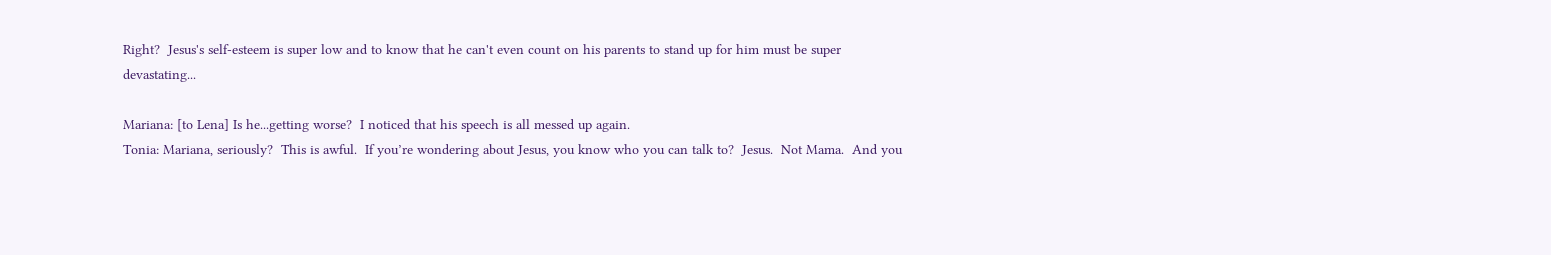Right?  Jesus's self-esteem is super low and to know that he can't even count on his parents to stand up for him must be super devastating...

Mariana: [to Lena] Is he...getting worse?  I noticed that his speech is all messed up again.
Tonia: Mariana, seriously?  This is awful.  If you’re wondering about Jesus, you know who you can talk to?  Jesus.  Not Mama.  And you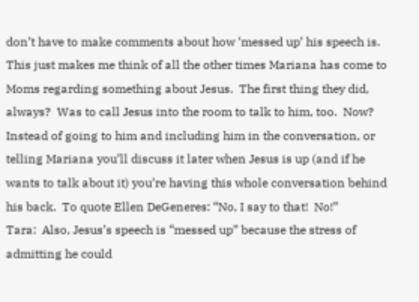don’t have to make comments about how ‘messed up’ his speech is.  This just makes me think of all the other times Mariana has come to Moms regarding something about Jesus.  The first thing they did, always?  Was to call Jesus into the room to talk to him, too.  Now?  Instead of going to him and including him in the conversation, or telling Mariana you’ll discuss it later when Jesus is up (and if he wants to talk about it) you’re having this whole conversation behind his back.  To quote Ellen DeGeneres: “No, I say to that!  No!”
Tara:  Also, Jesus’s speech is “messed up” because the stress of admitting he could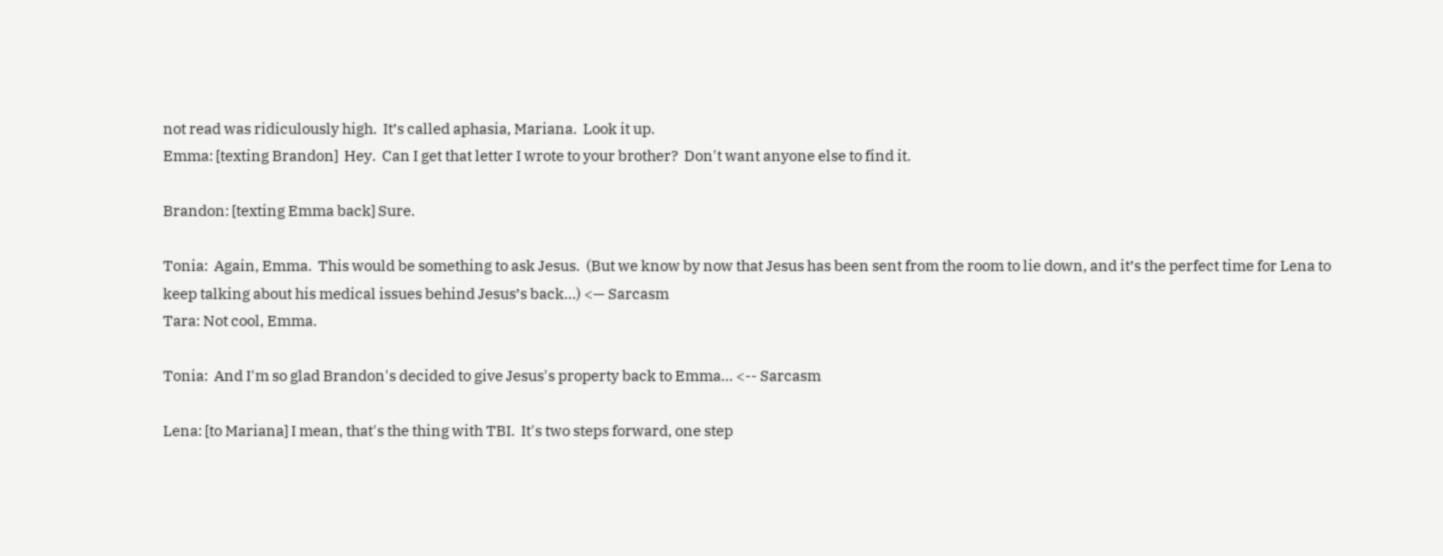not read was ridiculously high.  It’s called aphasia, Mariana.  Look it up.
Emma: [texting Brandon]  Hey.  Can I get that letter I wrote to your brother?  Don't want anyone else to find it.

Brandon: [texting Emma back] Sure.

Tonia:  Again, Emma.  This would be something to ask Jesus.  (But we know by now that Jesus has been sent from the room to lie down, and it’s the perfect time for Lena to keep talking about his medical issues behind Jesus’s back…) <— Sarcasm
Tara: Not cool, Emma.

Tonia:  And I'm so glad Brandon's decided to give Jesus's property back to Emma... <-- Sarcasm

Lena: [to Mariana] I mean, that's the thing with TBI.  It's two steps forward, one step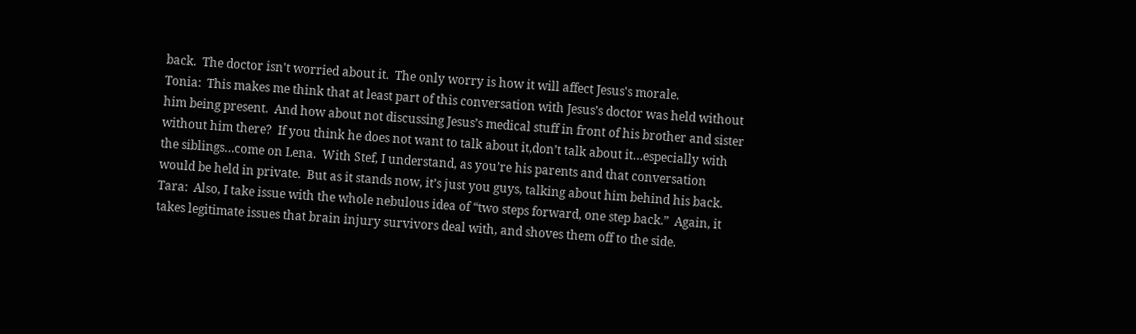back.  The doctor isn't worried about it.  The only worry is how it will affect Jesus's morale.
Tonia:  This makes me think that at least part of this conversation with Jesus’s doctor was held without him being present.  And how about not discussing Jesus’s medical stuff in front of his brother and sister without him there?  If you think he does not want to talk about it,don’t talk about it…especially with the siblings…come on Lena.  With Stef, I understand, as you’re his parents and that conversation would be held in private.  But as it stands now, it’s just you guys, talking about him behind his back.
Tara:  Also, I take issue with the whole nebulous idea of “two steps forward, one step back.”  Again, it takes legitimate issues that brain injury survivors deal with, and shoves them off to the side.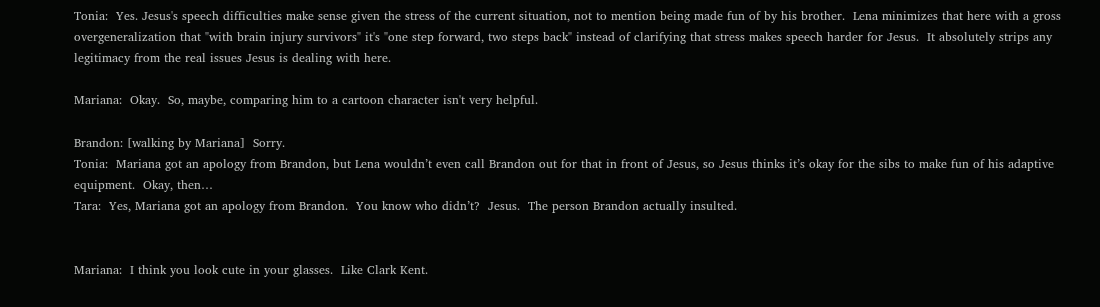Tonia:  Yes. Jesus's speech difficulties make sense given the stress of the current situation, not to mention being made fun of by his brother.  Lena minimizes that here with a gross overgeneralization that "with brain injury survivors" it's "one step forward, two steps back" instead of clarifying that stress makes speech harder for Jesus.  It absolutely strips any legitimacy from the real issues Jesus is dealing with here.

Mariana:  Okay.  So, maybe, comparing him to a cartoon character isn't very helpful.

Brandon: [walking by Mariana]  Sorry.
Tonia:  Mariana got an apology from Brandon, but Lena wouldn’t even call Brandon out for that in front of Jesus, so Jesus thinks it’s okay for the sibs to make fun of his adaptive equipment.  Okay, then…
Tara:  Yes, Mariana got an apology from Brandon.  You know who didn’t?  Jesus.  The person Brandon actually insulted.


Mariana:  I think you look cute in your glasses.  Like Clark Kent.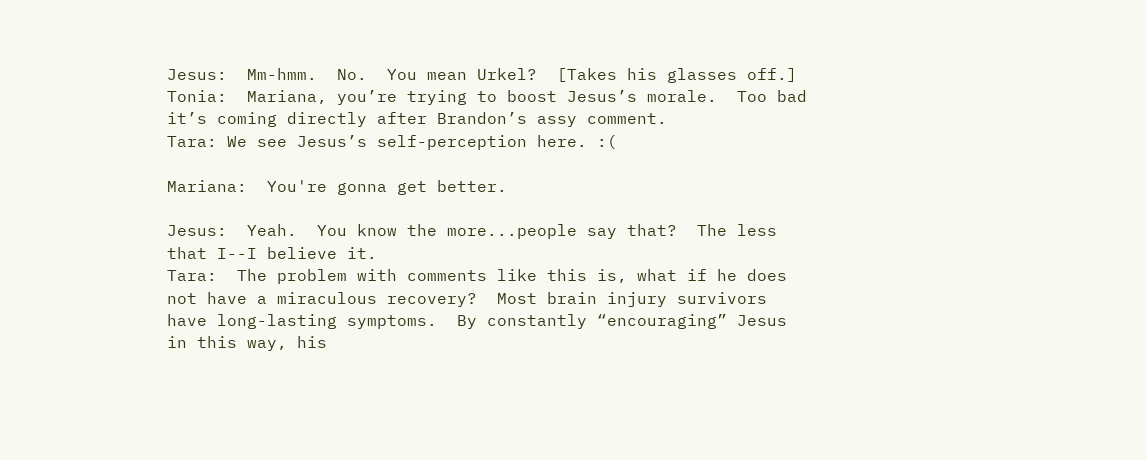Jesus:  Mm-hmm.  No.  You mean Urkel?  [Takes his glasses off.]
Tonia:  Mariana, you’re trying to boost Jesus’s morale.  Too bad it’s coming directly after Brandon’s assy comment.
Tara: We see Jesus’s self-perception here. :(

Mariana:  You're gonna get better.

Jesus:  Yeah.  You know the more...people say that?  The less that I--I believe it.
Tara:  The problem with comments like this is, what if he does not have a miraculous recovery?  Most brain injury survivors have long-lasting symptoms.  By constantly “encouraging” Jesus in this way, his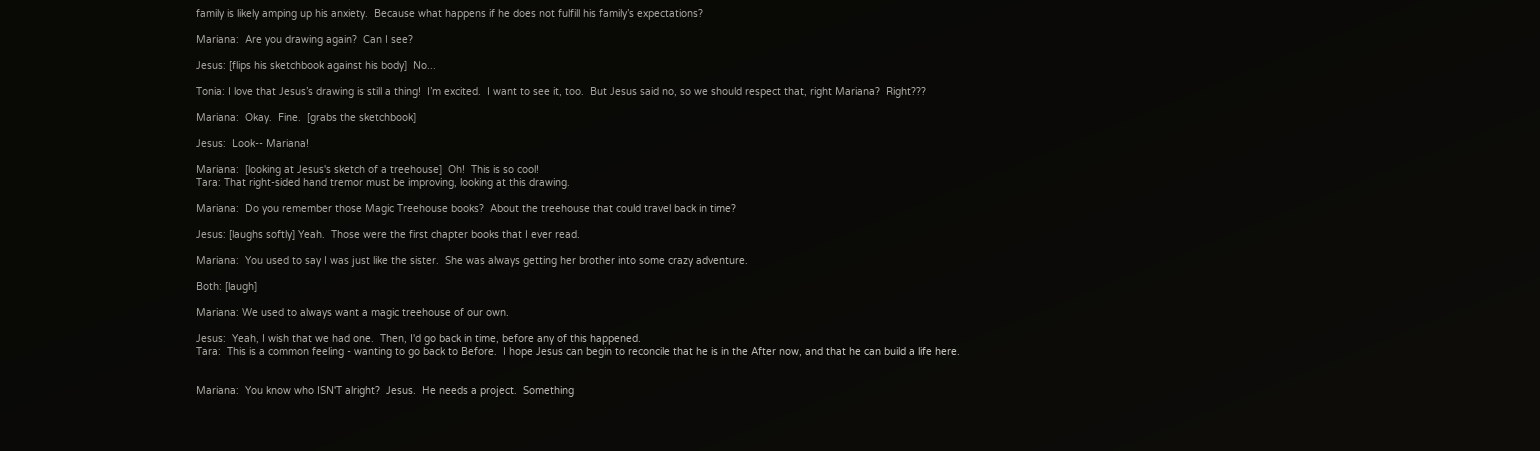family is likely amping up his anxiety.  Because what happens if he does not fulfill his family’s expectations?

Mariana:  Are you drawing again?  Can I see?

Jesus: [flips his sketchbook against his body]  No...

Tonia: I love that Jesus’s drawing is still a thing!  I’m excited.  I want to see it, too.  But Jesus said no, so we should respect that, right Mariana?  Right???

Mariana:  Okay.  Fine.  [grabs the sketchbook]

Jesus:  Look-- Mariana!

Mariana:  [looking at Jesus's sketch of a treehouse]  Oh!  This is so cool!
Tara: That right-sided hand tremor must be improving, looking at this drawing.

Mariana:  Do you remember those Magic Treehouse books?  About the treehouse that could travel back in time?

Jesus: [laughs softly] Yeah.  Those were the first chapter books that I ever read.

Mariana:  You used to say I was just like the sister.  She was always getting her brother into some crazy adventure.

Both: [laugh]

Mariana: We used to always want a magic treehouse of our own.

Jesus:  Yeah, I wish that we had one.  Then, I'd go back in time, before any of this happened.
Tara:  This is a common feeling - wanting to go back to Before.  I hope Jesus can begin to reconcile that he is in the After now, and that he can build a life here.


Mariana:  You know who ISN'T alright?  Jesus.  He needs a project.  Something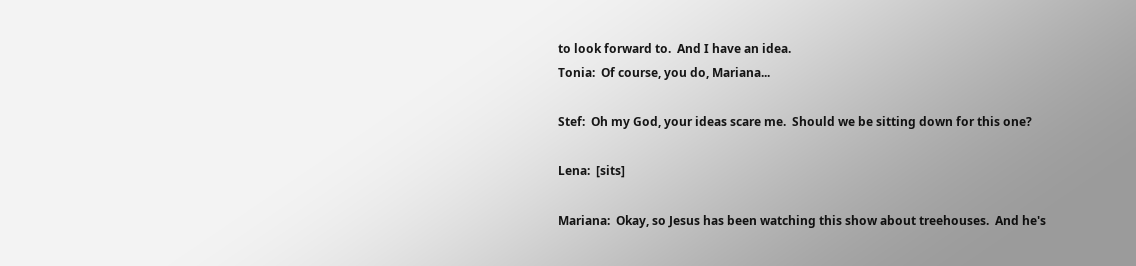to look forward to.  And I have an idea.
Tonia:  Of course, you do, Mariana...

Stef:  Oh my God, your ideas scare me.  Should we be sitting down for this one?

Lena:  [sits]

Mariana:  Okay, so Jesus has been watching this show about treehouses.  And he's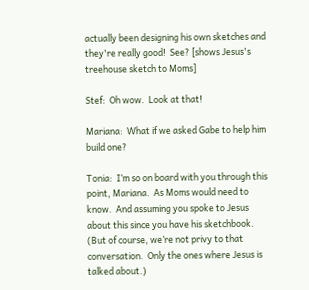actually been designing his own sketches and they're really good!  See? [shows Jesus's treehouse sketch to Moms]

Stef:  Oh wow.  Look at that!

Mariana:  What if we asked Gabe to help him build one?

Tonia:  I’m so on board with you through this point, Mariana.  As Moms would need to know.  And assuming you spoke to Jesus about this since you have his sketchbook.  (But of course, we’re not privy to that conversation.  Only the ones where Jesus is talked about.)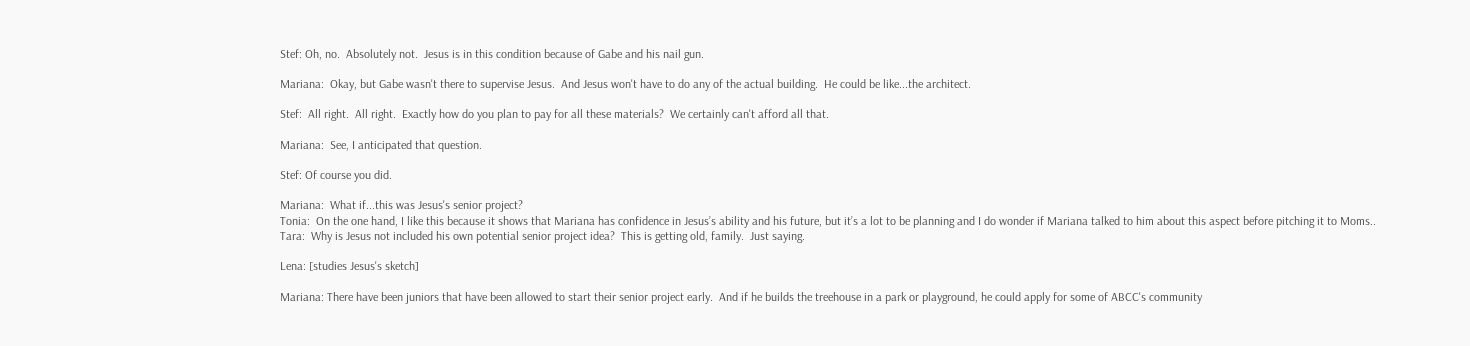Stef: Oh, no.  Absolutely not.  Jesus is in this condition because of Gabe and his nail gun.

Mariana:  Okay, but Gabe wasn't there to supervise Jesus.  And Jesus won't have to do any of the actual building.  He could be like...the architect.

Stef:  All right.  All right.  Exactly how do you plan to pay for all these materials?  We certainly can't afford all that.

Mariana:  See, I anticipated that question.

Stef: Of course you did.

Mariana:  What if...this was Jesus's senior project?
Tonia:  On the one hand, I like this because it shows that Mariana has confidence in Jesus’s ability and his future, but it’s a lot to be planning and I do wonder if Mariana talked to him about this aspect before pitching it to Moms..
Tara:  Why is Jesus not included his own potential senior project idea?  This is getting old, family.  Just saying.

Lena: [studies Jesus's sketch]

Mariana: There have been juniors that have been allowed to start their senior project early.  And if he builds the treehouse in a park or playground, he could apply for some of ABCC's community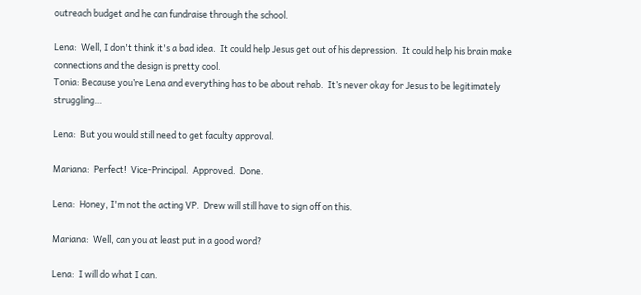outreach budget and he can fundraise through the school.

Lena:  Well, I don't think it's a bad idea.  It could help Jesus get out of his depression.  It could help his brain make connections and the design is pretty cool.
Tonia: Because you’re Lena and everything has to be about rehab.  It’s never okay for Jesus to be legitimately struggling…

Lena:  But you would still need to get faculty approval.

Mariana:  Perfect!  Vice-Principal.  Approved.  Done.

Lena:  Honey, I'm not the acting VP.  Drew will still have to sign off on this.

Mariana:  Well, can you at least put in a good word?

Lena:  I will do what I can.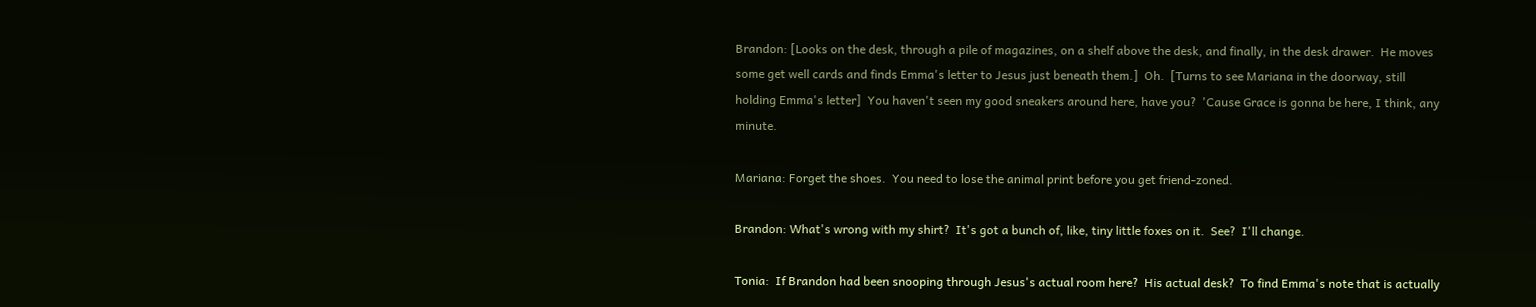Brandon: [Looks on the desk, through a pile of magazines, on a shelf above the desk, and finally, in the desk drawer.  He moves some get well cards and finds Emma's letter to Jesus just beneath them.]  Oh.  [Turns to see Mariana in the doorway, still holding Emma's letter]  You haven't seen my good sneakers around here, have you?  'Cause Grace is gonna be here, I think, any minute.

Mariana: Forget the shoes.  You need to lose the animal print before you get friend-zoned.

Brandon: What's wrong with my shirt?  It's got a bunch of, like, tiny little foxes on it.  See?  I'll change.

Tonia:  If Brandon had been snooping through Jesus's actual room here?  His actual desk?  To find Emma's note that is actually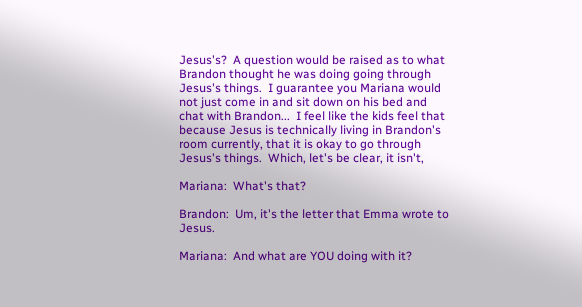Jesus's?  A question would be raised as to what Brandon thought he was doing going through Jesus's things.  I guarantee you Mariana would not just come in and sit down on his bed and chat with Brandon...  I feel like the kids feel that because Jesus is technically living in Brandon's room currently, that it is okay to go through Jesus's things.  Which, let's be clear, it isn't,

Mariana:  What's that?

Brandon:  Um, it's the letter that Emma wrote to Jesus.

Mariana:  And what are YOU doing with it?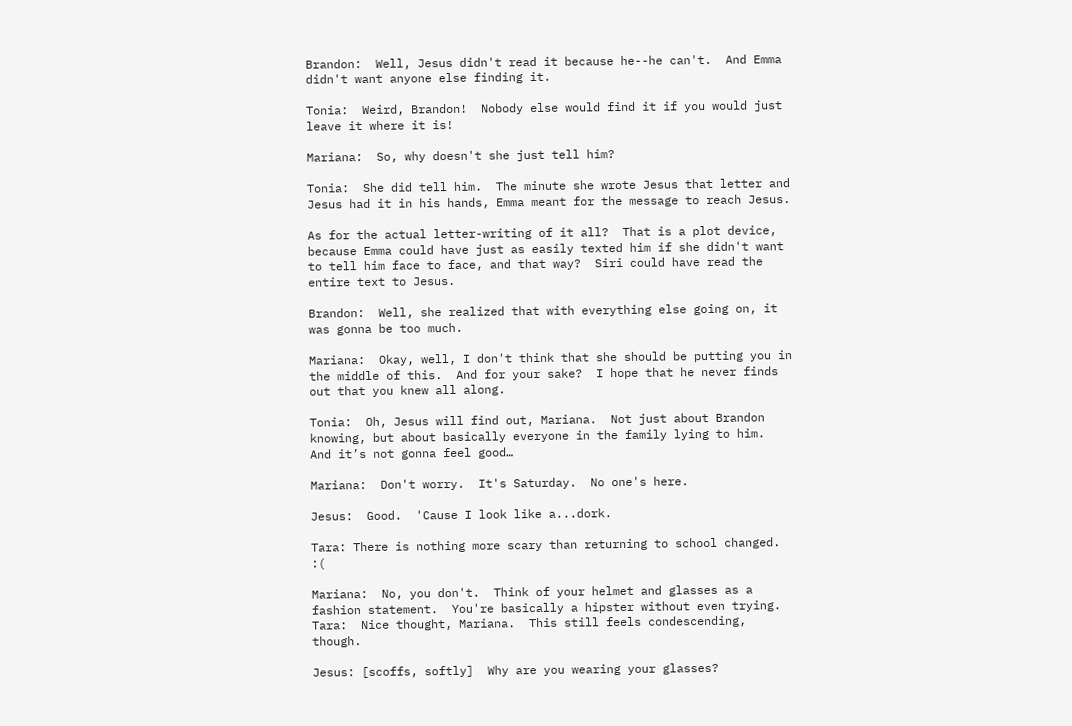Brandon:  Well, Jesus didn't read it because he--he can't.  And Emma didn't want anyone else finding it.

Tonia:  Weird, Brandon!  Nobody else would find it if you would just leave it where it is!

Mariana:  So, why doesn't she just tell him?

Tonia:  She did tell him.  The minute she wrote Jesus that letter and Jesus had it in his hands, Emma meant for the message to reach Jesus.

As for the actual letter-writing of it all?  That is a plot device, because Emma could have just as easily texted him if she didn't want to tell him face to face, and that way?  Siri could have read the entire text to Jesus.

Brandon:  Well, she realized that with everything else going on, it was gonna be too much.

Mariana:  Okay, well, I don't think that she should be putting you in the middle of this.  And for your sake?  I hope that he never finds out that you knew all along.

Tonia:  Oh, Jesus will find out, Mariana.  Not just about Brandon knowing, but about basically everyone in the family lying to him.  And it’s not gonna feel good…

Mariana:  Don't worry.  It's Saturday.  No one's here.

Jesus:  Good.  'Cause I look like a...dork.

Tara: There is nothing more scary than returning to school changed.  :(

Mariana:  No, you don't.  Think of your helmet and glasses as a fashion statement.  You're basically a hipster without even trying.
Tara:  Nice thought, Mariana.  This still feels condescending, though.

Jesus: [scoffs, softly]  Why are you wearing your glasses?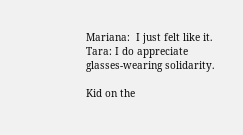Mariana:  I just felt like it.
Tara: I do appreciate glasses-wearing solidarity.

Kid on the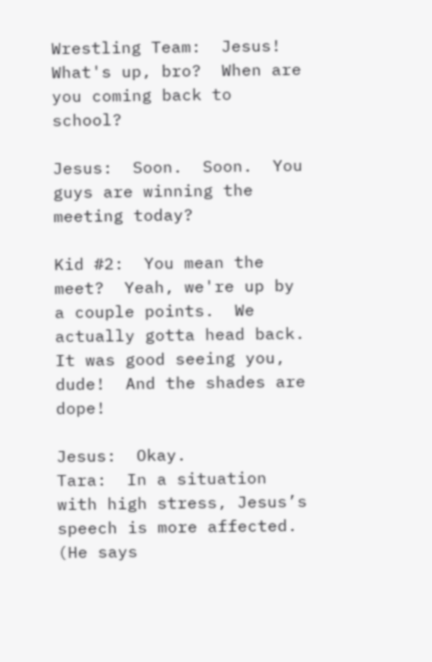Wrestling Team:  Jesus!  What's up, bro?  When are you coming back to school?

Jesus:  Soon.  Soon.  You guys are winning the meeting today?

Kid #2:  You mean the meet?  Yeah, we're up by a couple points.  We actually gotta head back.  It was good seeing you, dude!  And the shades are dope!

Jesus:  Okay.
Tara:  In a situation with high stress, Jesus’s speech is more affected.  (He says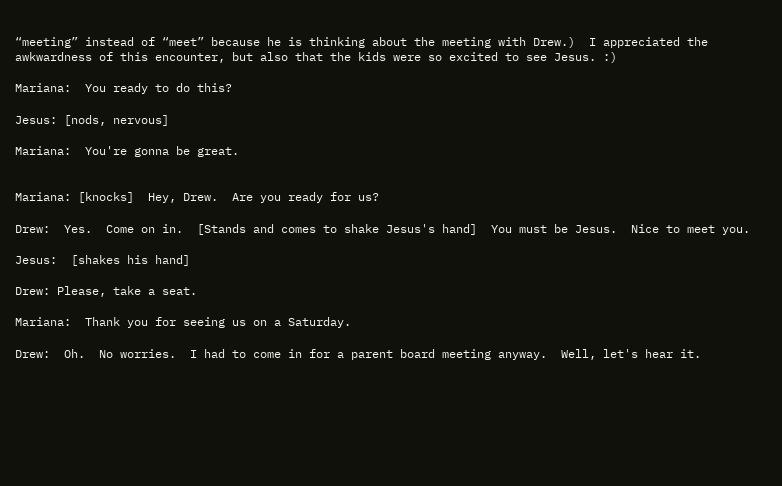“meeting” instead of “meet” because he is thinking about the meeting with Drew.)  I appreciated the awkwardness of this encounter, but also that the kids were so excited to see Jesus. :)

Mariana:  You ready to do this?

Jesus: [nods, nervous]

Mariana:  You're gonna be great.


Mariana: [knocks]  Hey, Drew.  Are you ready for us?

Drew:  Yes.  Come on in.  [Stands and comes to shake Jesus's hand]  You must be Jesus.  Nice to meet you.

Jesus:  [shakes his hand]

Drew: Please, take a seat.

Mariana:  Thank you for seeing us on a Saturday.

Drew:  Oh.  No worries.  I had to come in for a parent board meeting anyway.  Well, let's hear it.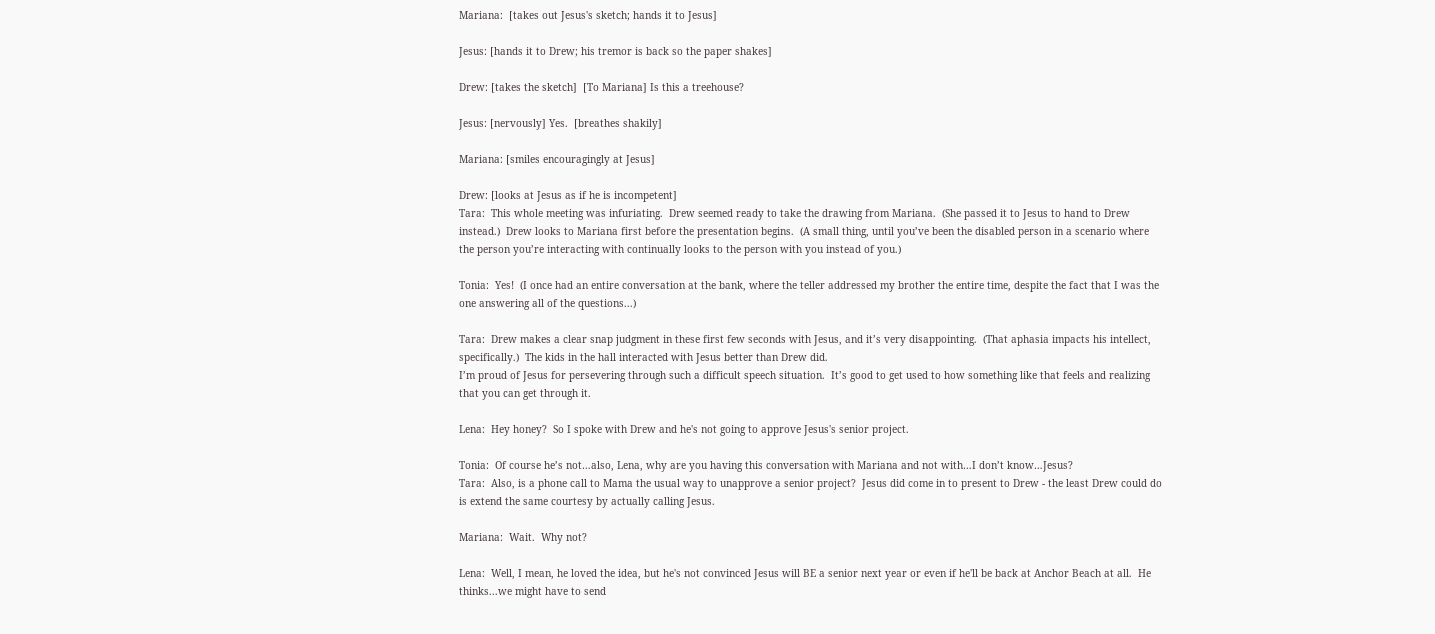Mariana:  [takes out Jesus's sketch; hands it to Jesus]

Jesus: [hands it to Drew; his tremor is back so the paper shakes]

Drew: [takes the sketch]  [To Mariana] Is this a treehouse?

Jesus: [nervously] Yes.  [breathes shakily]

Mariana: [smiles encouragingly at Jesus]

Drew: [looks at Jesus as if he is incompetent]
Tara:  This whole meeting was infuriating.  Drew seemed ready to take the drawing from Mariana.  (She passed it to Jesus to hand to Drew instead.)  Drew looks to Mariana first before the presentation begins.  (A small thing, until you’ve been the disabled person in a scenario where the person you’re interacting with continually looks to the person with you instead of you.)

Tonia:  Yes!  (I once had an entire conversation at the bank, where the teller addressed my brother the entire time, despite the fact that I was the one answering all of the questions...)

Tara:  Drew makes a clear snap judgment in these first few seconds with Jesus, and it’s very disappointing.  (That aphasia impacts his intellect, specifically.)  The kids in the hall interacted with Jesus better than Drew did.
I’m proud of Jesus for persevering through such a difficult speech situation.  It’s good to get used to how something like that feels and realizing that you can get through it.

Lena:  Hey honey?  So I spoke with Drew and he's not going to approve Jesus's senior project.

Tonia:  Of course he’s not…also, Lena, why are you having this conversation with Mariana and not with…I don’t know…Jesus?
Tara:  Also, is a phone call to Mama the usual way to unapprove a senior project?  Jesus did come in to present to Drew - the least Drew could do is extend the same courtesy by actually calling Jesus.

Mariana:  Wait.  Why not?

Lena:  Well, I mean, he loved the idea, but he's not convinced Jesus will BE a senior next year or even if he'll be back at Anchor Beach at all.  He thinks...we might have to send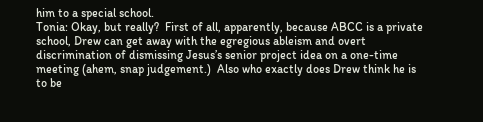him to a special school.
Tonia: Okay, but really?  First of all, apparently, because ABCC is a private school, Drew can get away with the egregious ableism and overt discrimination of dismissing Jesus’s senior project idea on a one-time meeting (ahem, snap judgement.)  Also who exactly does Drew think he is to be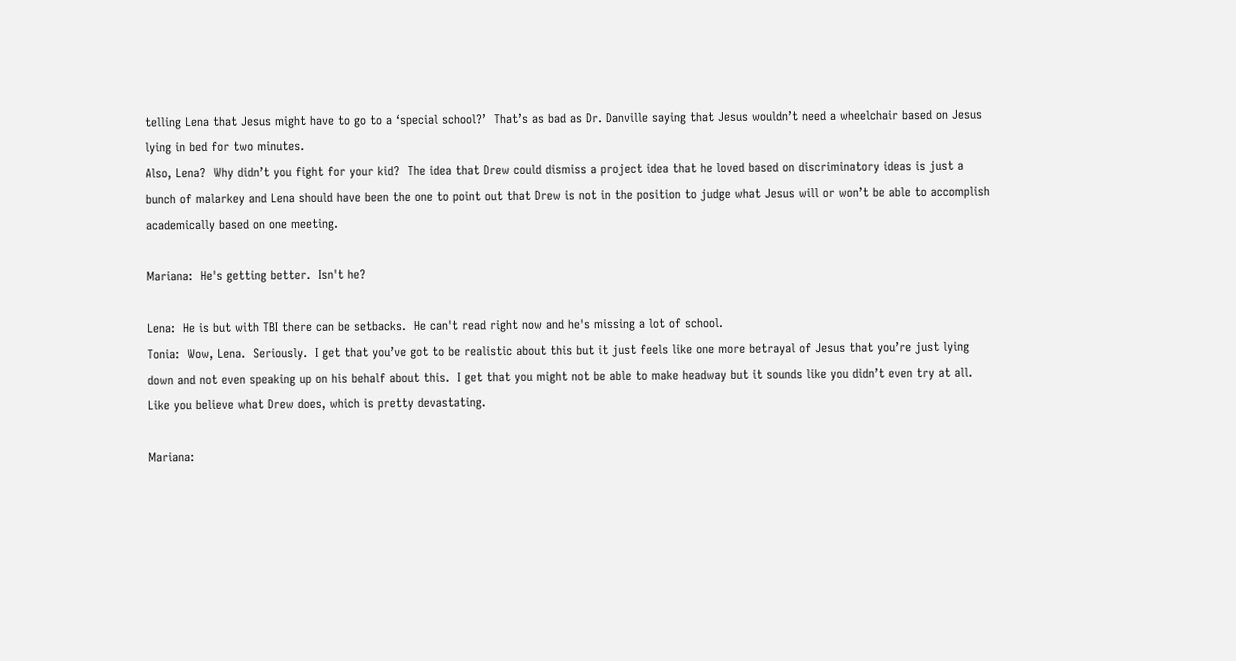telling Lena that Jesus might have to go to a ‘special school?’  That’s as bad as Dr. Danville saying that Jesus wouldn’t need a wheelchair based on Jesus lying in bed for two minutes.
Also, Lena?  Why didn’t you fight for your kid?  The idea that Drew could dismiss a project idea that he loved based on discriminatory ideas is just a bunch of malarkey and Lena should have been the one to point out that Drew is not in the position to judge what Jesus will or won’t be able to accomplish academically based on one meeting.

Mariana:  He's getting better.  Isn't he?

Lena:  He is but with TBI there can be setbacks.  He can't read right now and he's missing a lot of school.
Tonia:  Wow, Lena.  Seriously.  I get that you’ve got to be realistic about this but it just feels like one more betrayal of Jesus that you’re just lying down and not even speaking up on his behalf about this.  I get that you might not be able to make headway but it sounds like you didn’t even try at all.  Like you believe what Drew does, which is pretty devastating.

Mariana: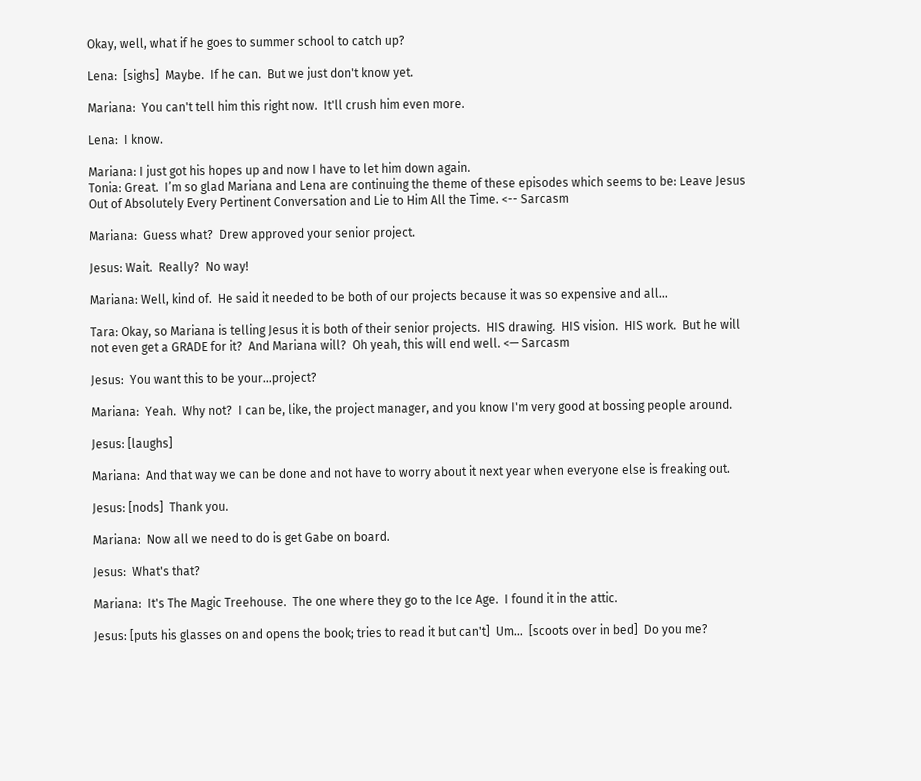Okay, well, what if he goes to summer school to catch up?

Lena:  [sighs]  Maybe.  If he can.  But we just don't know yet.

Mariana:  You can't tell him this right now.  It'll crush him even more.

Lena:  I know.

Mariana: I just got his hopes up and now I have to let him down again.
Tonia: Great.  I’m so glad Mariana and Lena are continuing the theme of these episodes which seems to be: Leave Jesus Out of Absolutely Every Pertinent Conversation and Lie to Him All the Time. <-- Sarcasm

Mariana:  Guess what?  Drew approved your senior project.

Jesus: Wait.  Really?  No way!

Mariana: Well, kind of.  He said it needed to be both of our projects because it was so expensive and all...

Tara: Okay, so Mariana is telling Jesus it is both of their senior projects.  HIS drawing.  HIS vision.  HIS work.  But he will not even get a GRADE for it?  And Mariana will?  Oh yeah, this will end well. <— Sarcasm

Jesus:  You want this to be your...project?

Mariana:  Yeah.  Why not?  I can be, like, the project manager, and you know I'm very good at bossing people around.

Jesus: [laughs]

Mariana:  And that way we can be done and not have to worry about it next year when everyone else is freaking out.

Jesus: [nods]  Thank you.

Mariana:  Now all we need to do is get Gabe on board.

Jesus:  What's that?

Mariana:  It's The Magic Treehouse.  The one where they go to the Ice Age.  I found it in the attic.

Jesus: [puts his glasses on and opens the book; tries to read it but can't]  Um...  [scoots over in bed]  Do you me?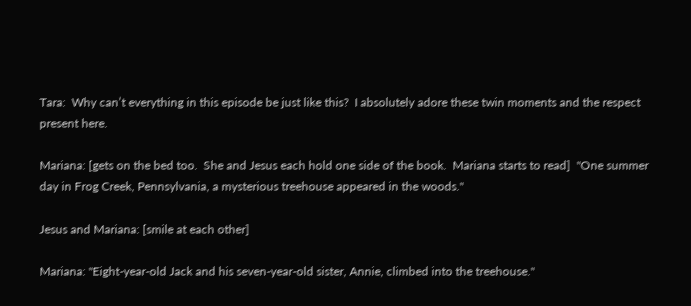Tara:  Why can’t everything in this episode be just like this?  I absolutely adore these twin moments and the respect present here.

Mariana: [gets on the bed too.  She and Jesus each hold one side of the book.  Mariana starts to read]  "One summer day in Frog Creek, Pennsylvania, a mysterious treehouse appeared in the woods."

Jesus and Mariana: [smile at each other]

Mariana: "Eight-year-old Jack and his seven-year-old sister, Annie, climbed into the treehouse."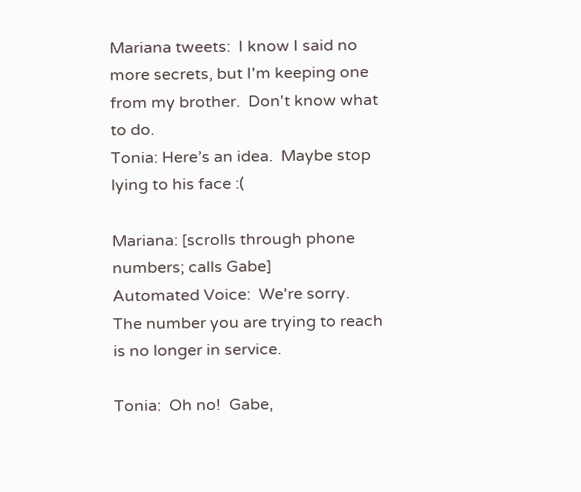Mariana tweets:  I know I said no more secrets, but I'm keeping one from my brother.  Don't know what to do.
Tonia: Here’s an idea.  Maybe stop lying to his face :(

Mariana: [scrolls through phone numbers; calls Gabe]
Automated Voice:  We're sorry.  The number you are trying to reach is no longer in service.

Tonia:  Oh no!  Gabe,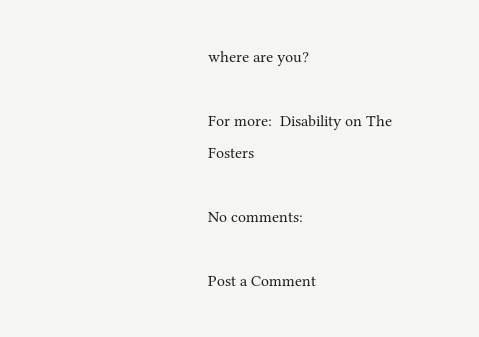where are you?

For more:  Disability on The Fosters

No comments:

Post a Comment